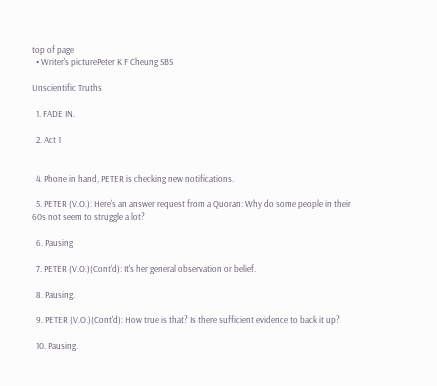top of page
  • Writer's picturePeter K F Cheung SBS

Unscientific Truths

  1. FADE IN.

  2. Act 1


  4. Phone in hand, PETER is checking new notifications.

  5. PETER (V.O.): Here's an answer request from a Quoran: Why do some people in their 60s not seem to struggle a lot?

  6. Pausing

  7. PETER (V.O.)(Cont'd): It's her general observation or belief.

  8. Pausing.

  9. PETER (V.O.)(Cont'd): How true is that? Is there sufficient evidence to back it up?

  10. Pausing.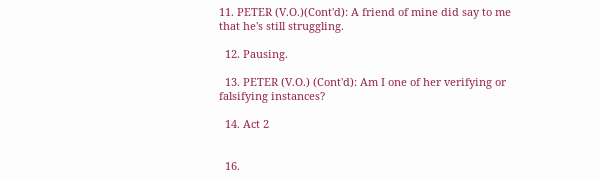11. PETER (V.O.)(Cont'd): A friend of mine did say to me that he's still struggling.

  12. Pausing.

  13. PETER (V.O.) (Cont'd): Am I one of her verifying or falsifying instances?

  14. Act 2


  16.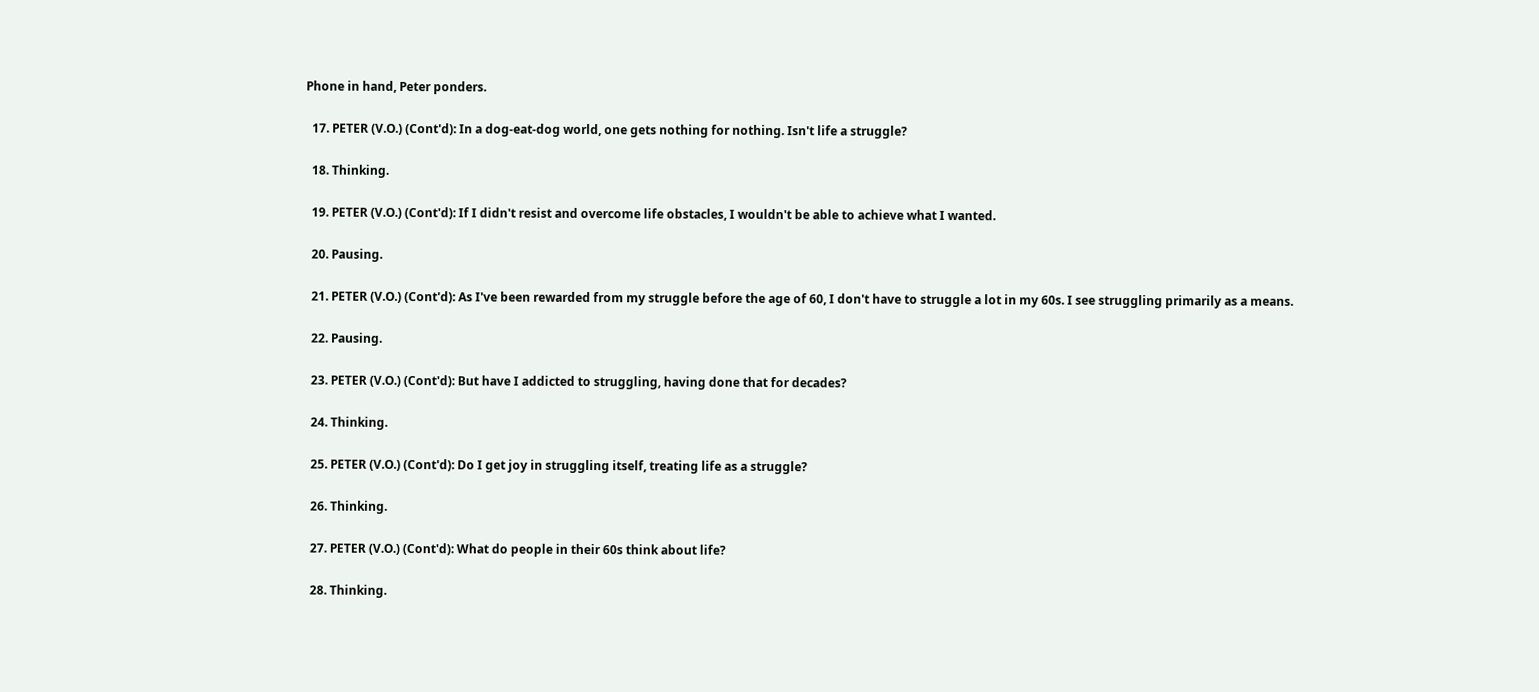Phone in hand, Peter ponders.

  17. PETER (V.O.) (Cont'd): In a dog-eat-dog world, one gets nothing for nothing. Isn't life a struggle?

  18. Thinking.

  19. PETER (V.O.) (Cont'd): If I didn't resist and overcome life obstacles, I wouldn't be able to achieve what I wanted.

  20. Pausing.

  21. PETER (V.O.) (Cont'd): As I've been rewarded from my struggle before the age of 60, I don't have to struggle a lot in my 60s. I see struggling primarily as a means.

  22. Pausing.

  23. PETER (V.O.) (Cont'd): But have I addicted to struggling, having done that for decades?

  24. Thinking.

  25. PETER (V.O.) (Cont'd): Do I get joy in struggling itself, treating life as a struggle?

  26. Thinking.

  27. PETER (V.O.) (Cont'd): What do people in their 60s think about life?

  28. Thinking.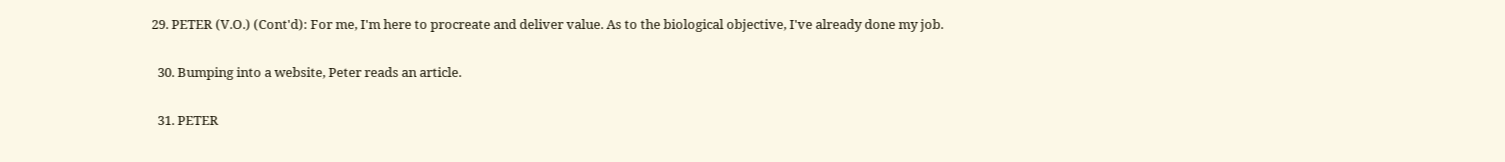29. PETER (V.O.) (Cont'd): For me, I'm here to procreate and deliver value. As to the biological objective, I've already done my job.

  30. Bumping into a website, Peter reads an article.

  31. PETER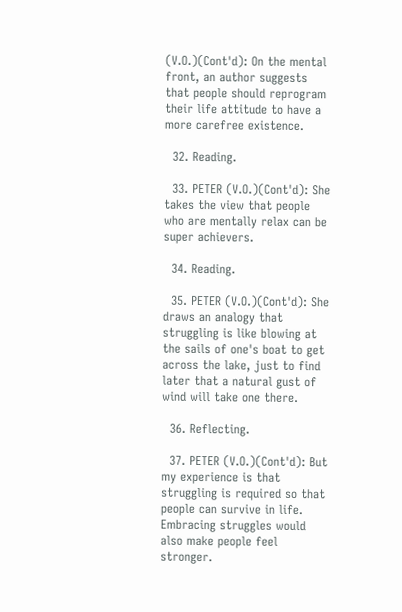(V.O.)(Cont'd): On the mental front, an author suggests that people should reprogram their life attitude to have a more carefree existence.

  32. Reading.

  33. PETER (V.O.)(Cont'd): She takes the view that people who are mentally relax can be super achievers.

  34. Reading.

  35. PETER (V.O.)(Cont'd): She draws an analogy that struggling is like blowing at the sails of one's boat to get across the lake, just to find later that a natural gust of wind will take one there.

  36. Reflecting.

  37. PETER (V.O.)(Cont'd): But my experience is that struggling is required so that people can survive in life. Embracing struggles would also make people feel stronger.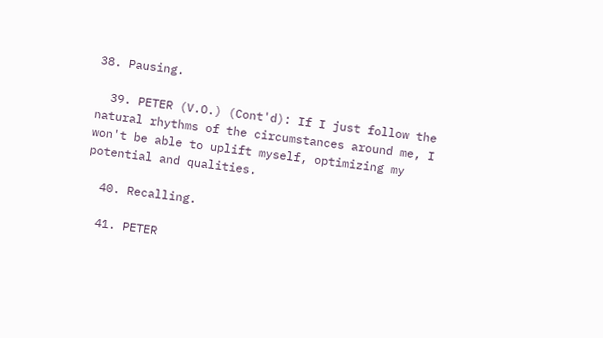38. Pausing.

  39. PETER (V.O.) (Cont'd): If I just follow the natural rhythms of the circumstances around me, I won't be able to uplift myself, optimizing my potential and qualities.

  40. Recalling.

  41. PETER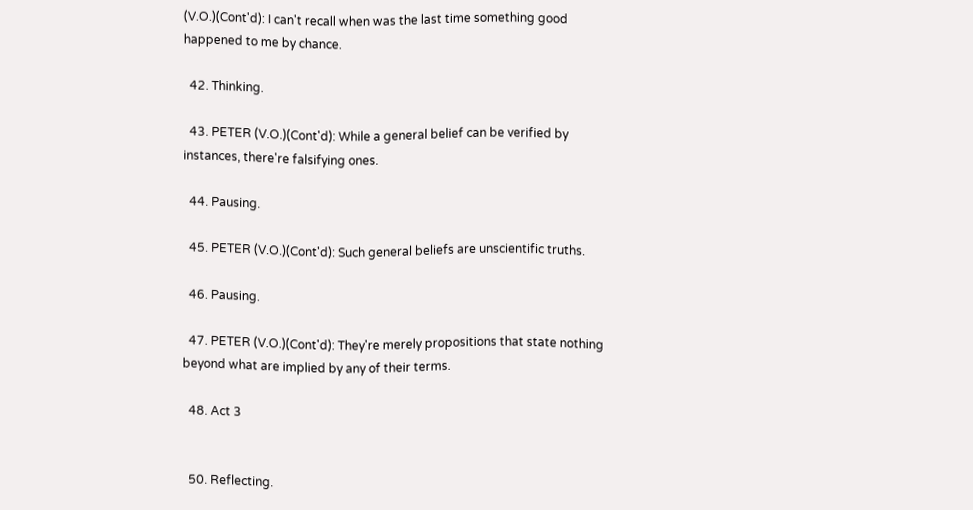(V.O.)(Cont'd): I can't recall when was the last time something good happened to me by chance.

  42. Thinking.

  43. PETER (V.O.)(Cont'd): While a general belief can be verified by instances, there're falsifying ones.

  44. Pausing.

  45. PETER (V.O.)(Cont'd): Such general beliefs are unscientific truths.

  46. Pausing.

  47. PETER (V.O.)(Cont'd): They're merely propositions that state nothing beyond what are implied by any of their terms.

  48. Act 3


  50. Reflecting.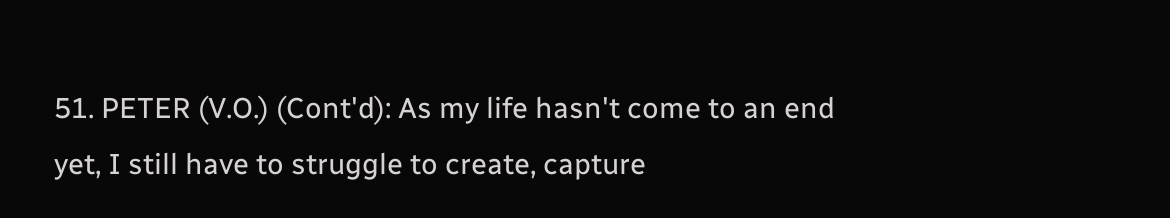51. PETER (V.O.) (Cont'd): As my life hasn't come to an end yet, I still have to struggle to create, capture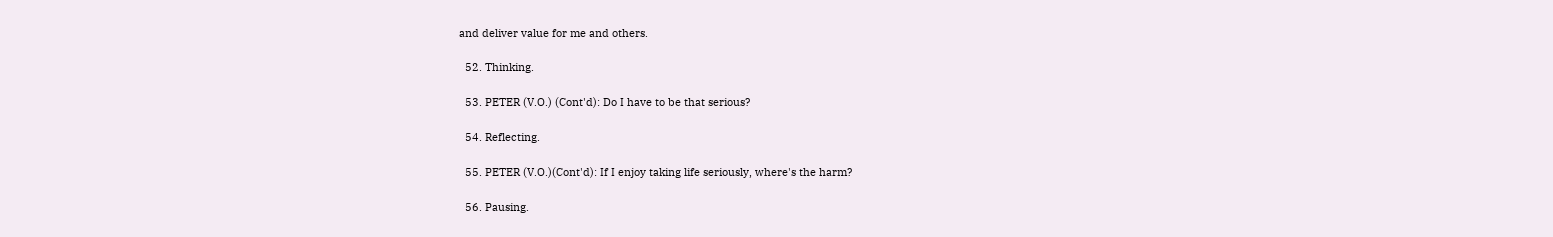and deliver value for me and others.

  52. Thinking.

  53. PETER (V.O.) (Cont'd): Do I have to be that serious?

  54. Reflecting.

  55. PETER (V.O.)(Cont'd): If I enjoy taking life seriously, where's the harm?

  56. Pausing.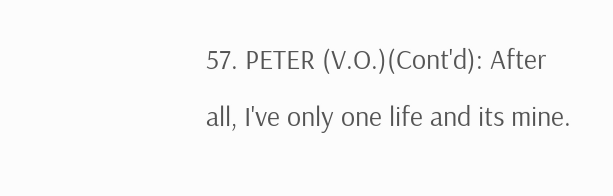57. PETER (V.O.)(Cont'd): After all, I've only one life and its mine.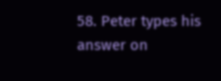58. Peter types his answer on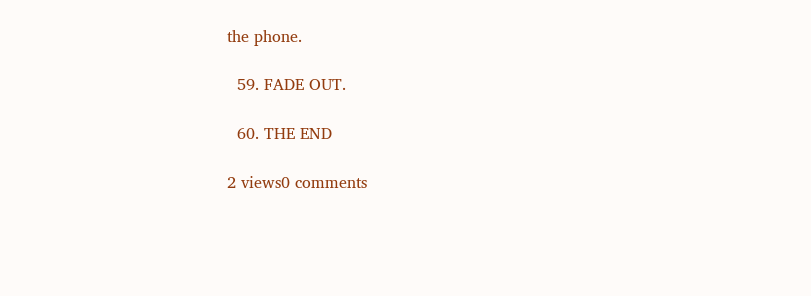the phone.

  59. FADE OUT.

  60. THE END

2 views0 comments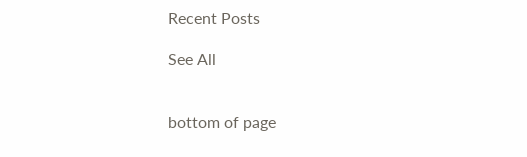Recent Posts

See All


bottom of page